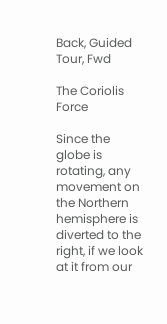Back, Guided Tour, Fwd

The Coriolis Force

Since the globe is rotating, any movement on the Northern hemisphere is diverted to the right, if we look at it from our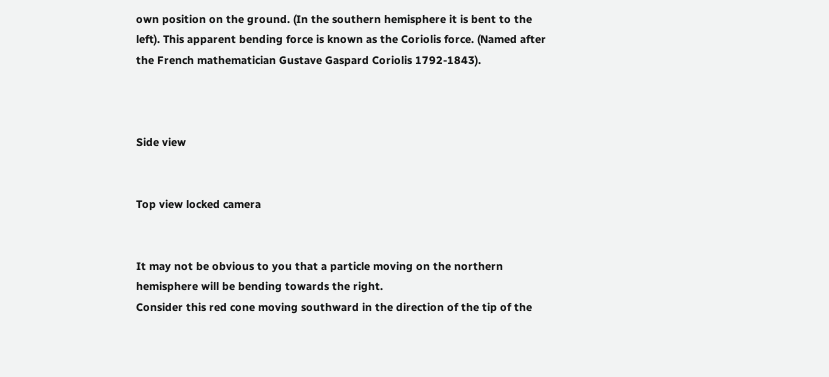own position on the ground. (In the southern hemisphere it is bent to the left). This apparent bending force is known as the Coriolis force. (Named after the French mathematician Gustave Gaspard Coriolis 1792-1843).



Side view


Top view locked camera


It may not be obvious to you that a particle moving on the northern hemisphere will be bending towards the right.
Consider this red cone moving southward in the direction of the tip of the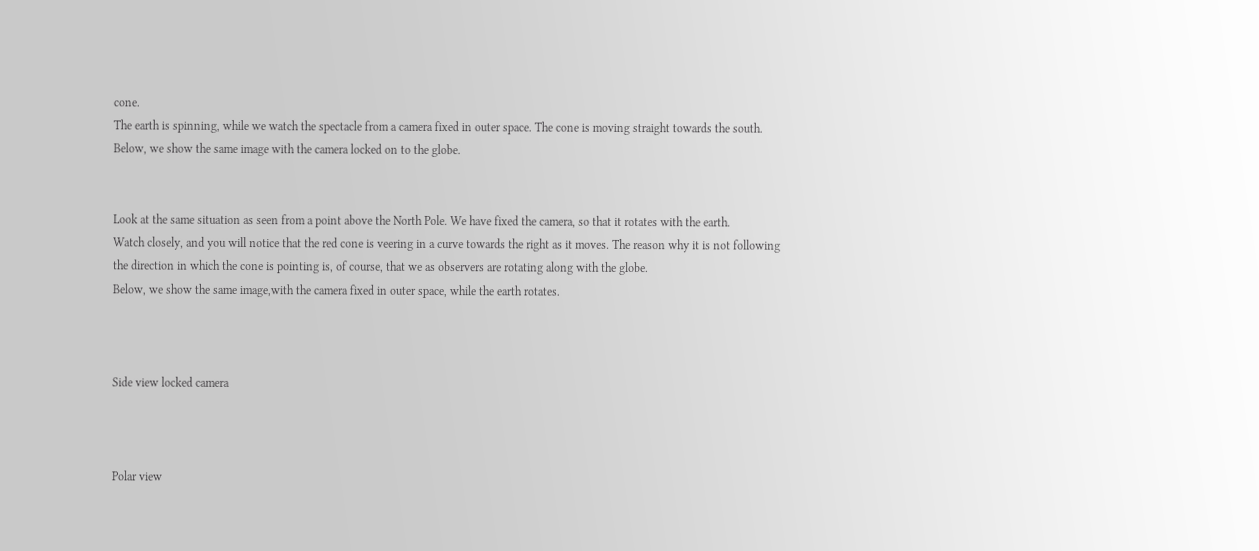cone.
The earth is spinning, while we watch the spectacle from a camera fixed in outer space. The cone is moving straight towards the south.
Below, we show the same image with the camera locked on to the globe.


Look at the same situation as seen from a point above the North Pole. We have fixed the camera, so that it rotates with the earth.
Watch closely, and you will notice that the red cone is veering in a curve towards the right as it moves. The reason why it is not following the direction in which the cone is pointing is, of course, that we as observers are rotating along with the globe.
Below, we show the same image,with the camera fixed in outer space, while the earth rotates.



Side view locked camera



Polar view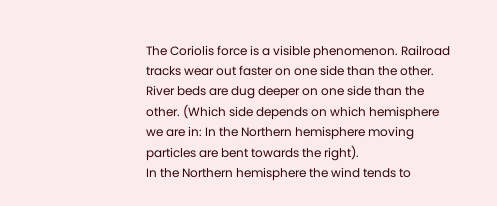The Coriolis force is a visible phenomenon. Railroad tracks wear out faster on one side than the other. River beds are dug deeper on one side than the other. (Which side depends on which hemisphere we are in: In the Northern hemisphere moving particles are bent towards the right).
In the Northern hemisphere the wind tends to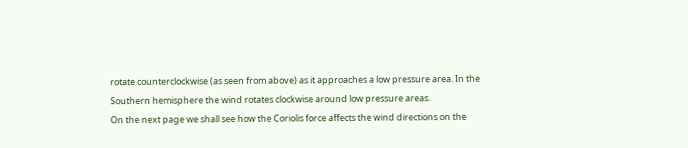rotate counterclockwise (as seen from above) as it approaches a low pressure area. In the Southern hemisphere the wind rotates clockwise around low pressure areas.
On the next page we shall see how the Coriolis force affects the wind directions on the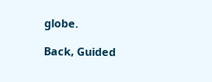globe.

Back, Guided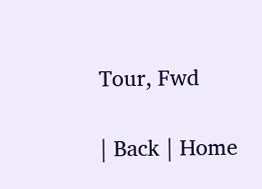Tour, Fwd

| Back | Home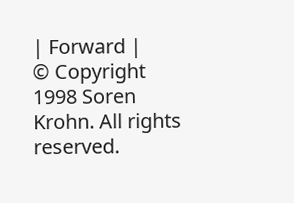| Forward |
© Copyright 1998 Soren Krohn. All rights reserved.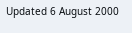Updated 6 August 2000